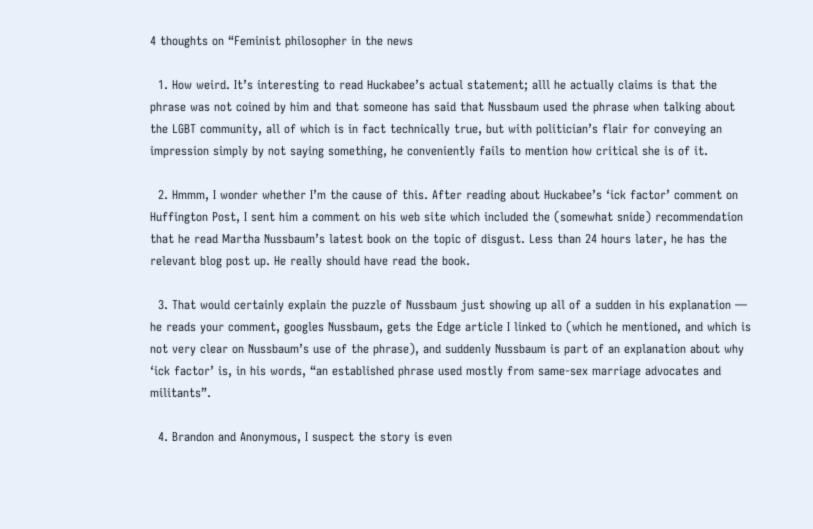4 thoughts on “Feminist philosopher in the news

  1. How weird. It’s interesting to read Huckabee’s actual statement; alll he actually claims is that the phrase was not coined by him and that someone has said that Nussbaum used the phrase when talking about the LGBT community, all of which is in fact technically true, but with politician’s flair for conveying an impression simply by not saying something, he conveniently fails to mention how critical she is of it.

  2. Hmmm, I wonder whether I’m the cause of this. After reading about Huckabee’s ‘ick factor’ comment on Huffington Post, I sent him a comment on his web site which included the (somewhat snide) recommendation that he read Martha Nussbaum’s latest book on the topic of disgust. Less than 24 hours later, he has the relevant blog post up. He really should have read the book.

  3. That would certainly explain the puzzle of Nussbaum just showing up all of a sudden in his explanation — he reads your comment, googles Nussbaum, gets the Edge article I linked to (which he mentioned, and which is not very clear on Nussbaum’s use of the phrase), and suddenly Nussbaum is part of an explanation about why ‘ick factor’ is, in his words, “an established phrase used mostly from same-sex marriage advocates and militants”.

  4. Brandon and Anonymous, I suspect the story is even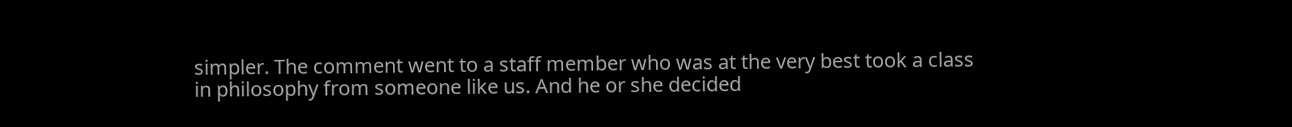simpler. The comment went to a staff member who was at the very best took a class in philosophy from someone like us. And he or she decided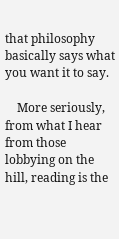that philosophy basically says what you want it to say.

    More seriously, from what I hear from those lobbying on the hill, reading is the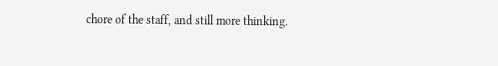chore of the staff, and still more thinking.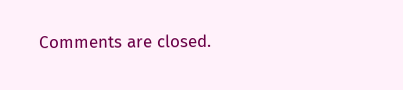Comments are closed.